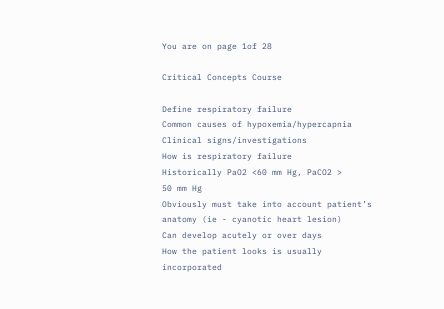You are on page 1of 28

Critical Concepts Course

Define respiratory failure
Common causes of hypoxemia/hypercapnia
Clinical signs/investigations
How is respiratory failure
Historically PaO2 <60 mm Hg, PaCO2 >
50 mm Hg
Obviously must take into account patient’s
anatomy (ie - cyanotic heart lesion)
Can develop acutely or over days
How the patient looks is usually
incorporated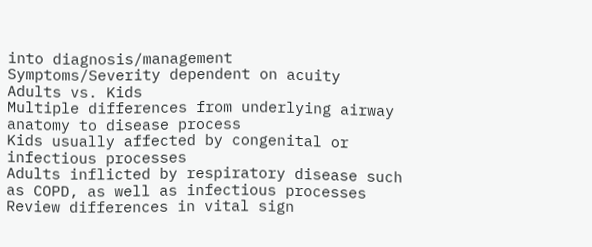into diagnosis/management
Symptoms/Severity dependent on acuity
Adults vs. Kids
Multiple differences from underlying airway
anatomy to disease process
Kids usually affected by congenital or
infectious processes
Adults inflicted by respiratory disease such
as COPD, as well as infectious processes
Review differences in vital sign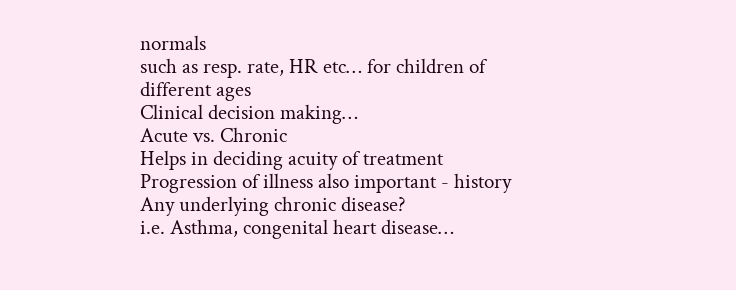normals
such as resp. rate, HR etc… for children of
different ages
Clinical decision making…
Acute vs. Chronic
Helps in deciding acuity of treatment
Progression of illness also important - history
Any underlying chronic disease?
i.e. Asthma, congenital heart disease…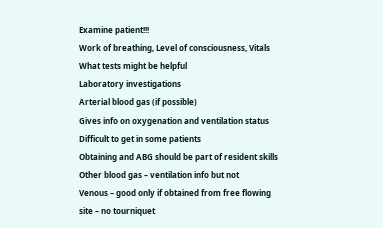Examine patient!!!
Work of breathing, Level of consciousness, Vitals
What tests might be helpful
Laboratory investigations
Arterial blood gas (if possible)
Gives info on oxygenation and ventilation status
Difficult to get in some patients
Obtaining and ABG should be part of resident skills
Other blood gas – ventilation info but not
Venous – good only if obtained from free flowing
site – no tourniquet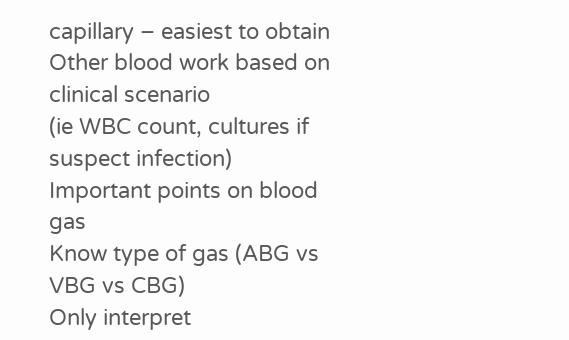capillary – easiest to obtain
Other blood work based on clinical scenario
(ie WBC count, cultures if suspect infection)
Important points on blood gas
Know type of gas (ABG vs VBG vs CBG)
Only interpret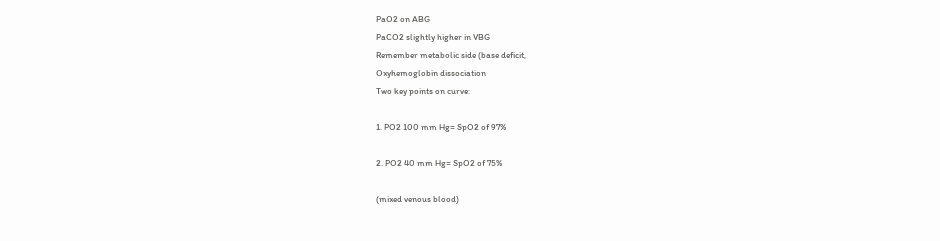PaO2 on ABG
PaCO2 slightly higher in VBG
Remember metabolic side (base deficit,
Oxyhemoglobin dissociation
Two key points on curve:

1. PO2 100 mm Hg= SpO2 of 97%

2. PO2 40 mm Hg= SpO2 of 75%

(mixed venous blood)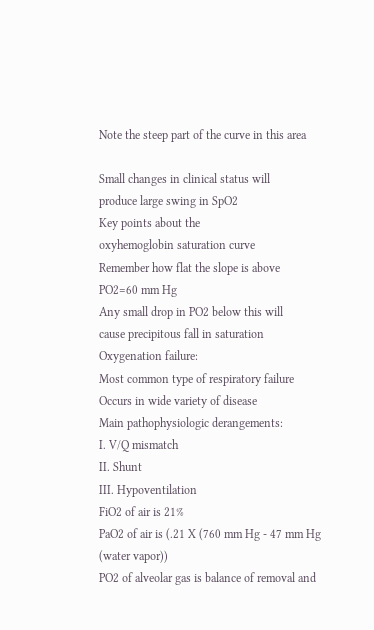Note the steep part of the curve in this area

Small changes in clinical status will
produce large swing in SpO2
Key points about the
oxyhemoglobin saturation curve
Remember how flat the slope is above
PO2=60 mm Hg
Any small drop in PO2 below this will
cause precipitous fall in saturation
Oxygenation failure:
Most common type of respiratory failure
Occurs in wide variety of disease
Main pathophysiologic derangements:
I. V/Q mismatch
II. Shunt
III. Hypoventilation
FiO2 of air is 21%
PaO2 of air is (.21 X (760 mm Hg - 47 mm Hg
(water vapor))
PO2 of alveolar gas is balance of removal and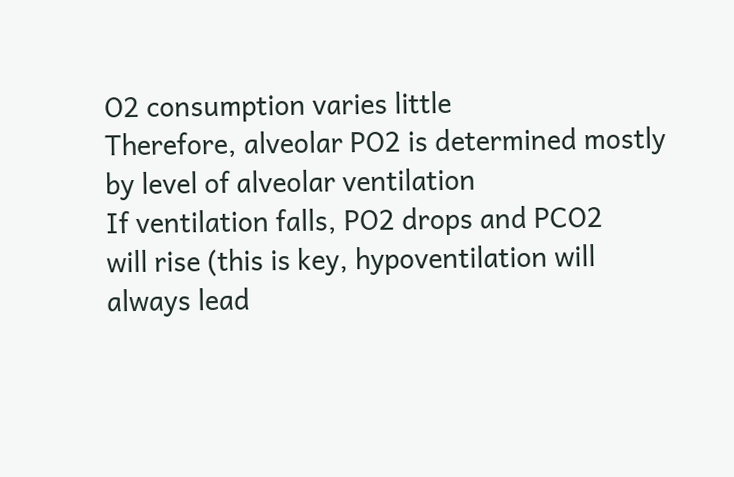O2 consumption varies little
Therefore, alveolar PO2 is determined mostly
by level of alveolar ventilation
If ventilation falls, PO2 drops and PCO2
will rise (this is key, hypoventilation will
always lead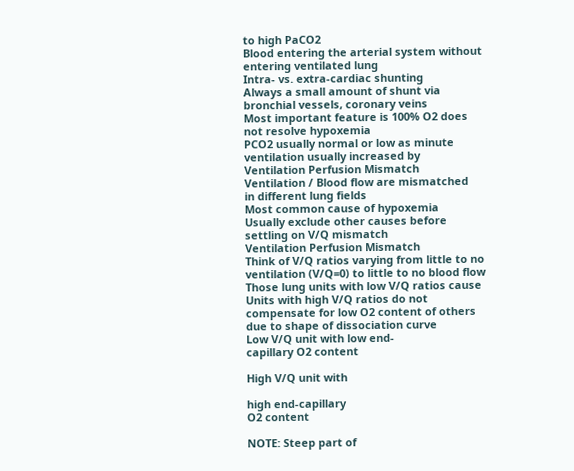to high PaCO2
Blood entering the arterial system without
entering ventilated lung
Intra- vs. extra-cardiac shunting
Always a small amount of shunt via
bronchial vessels, coronary veins
Most important feature is 100% O2 does
not resolve hypoxemia
PCO2 usually normal or low as minute
ventilation usually increased by
Ventilation Perfusion Mismatch
Ventilation / Blood flow are mismatched
in different lung fields
Most common cause of hypoxemia
Usually exclude other causes before
settling on V/Q mismatch
Ventilation Perfusion Mismatch
Think of V/Q ratios varying from little to no
ventilation (V/Q=0) to little to no blood flow
Those lung units with low V/Q ratios cause
Units with high V/Q ratios do not
compensate for low O2 content of others
due to shape of dissociation curve
Low V/Q unit with low end-
capillary O2 content

High V/Q unit with

high end-capillary
O2 content

NOTE: Steep part of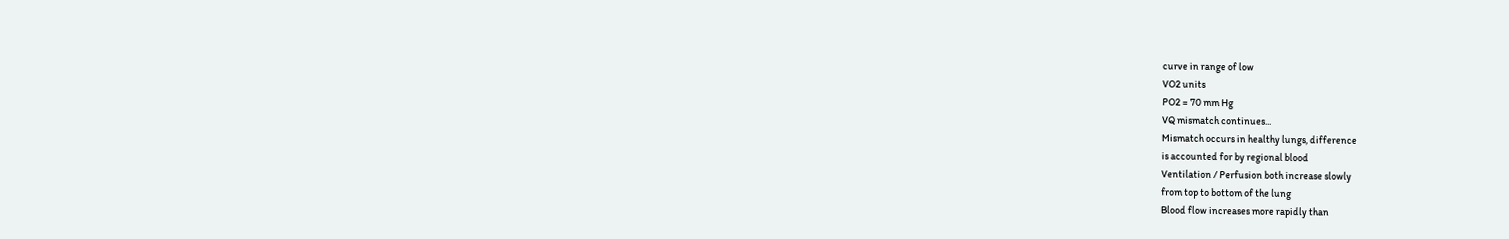curve in range of low
VO2 units
PO2 = 70 mm Hg
VQ mismatch continues...
Mismatch occurs in healthy lungs, difference
is accounted for by regional blood
Ventilation / Perfusion both increase slowly
from top to bottom of the lung
Blood flow increases more rapidly than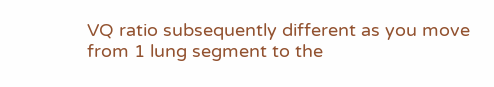VQ ratio subsequently different as you move
from 1 lung segment to the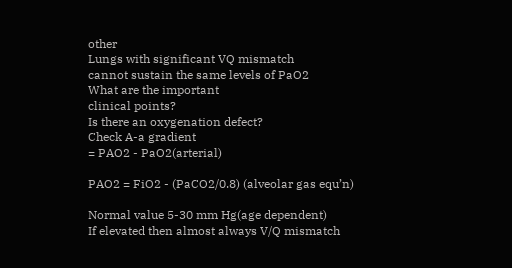other
Lungs with significant VQ mismatch
cannot sustain the same levels of PaO2
What are the important
clinical points?
Is there an oxygenation defect?
Check A-a gradient
= PAO2 - PaO2(arterial)

PAO2 = FiO2 - (PaCO2/0.8) (alveolar gas equ’n)

Normal value 5-30 mm Hg(age dependent)
If elevated then almost always V/Q mismatch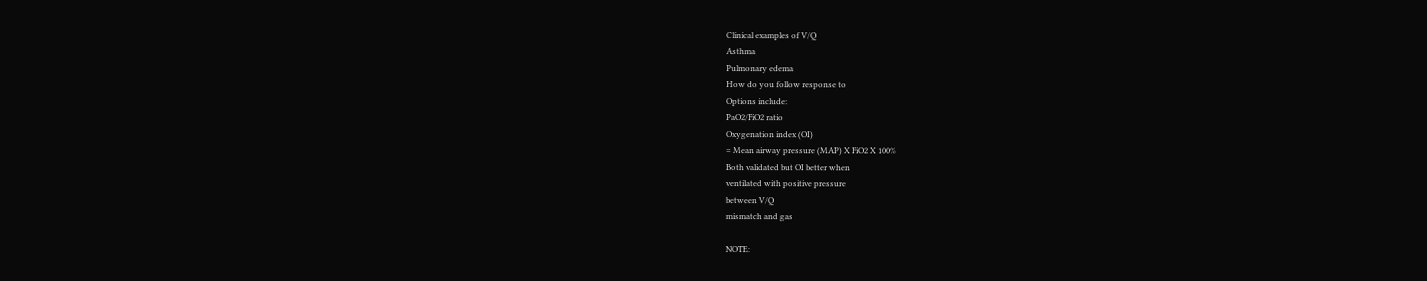Clinical examples of V/Q
Asthma
Pulmonary edema
How do you follow response to
Options include:
PaO2/FiO2 ratio
Oxygenation index (OI)
= Mean airway pressure (MAP) X FiO2 X 100%
Both validated but OI better when
ventilated with positive pressure
between V/Q
mismatch and gas

NOTE: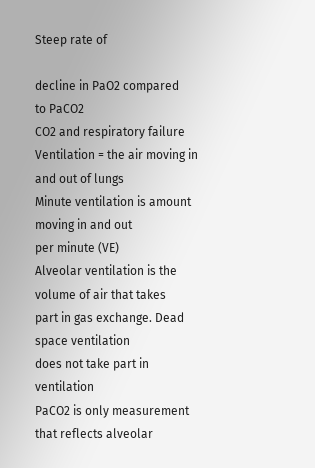Steep rate of

decline in PaO2 compared
to PaCO2
CO2 and respiratory failure
Ventilation = the air moving in and out of lungs
Minute ventilation is amount moving in and out
per minute (VE)
Alveolar ventilation is the volume of air that takes
part in gas exchange. Dead space ventilation
does not take part in ventilation
PaCO2 is only measurement that reflects alveolar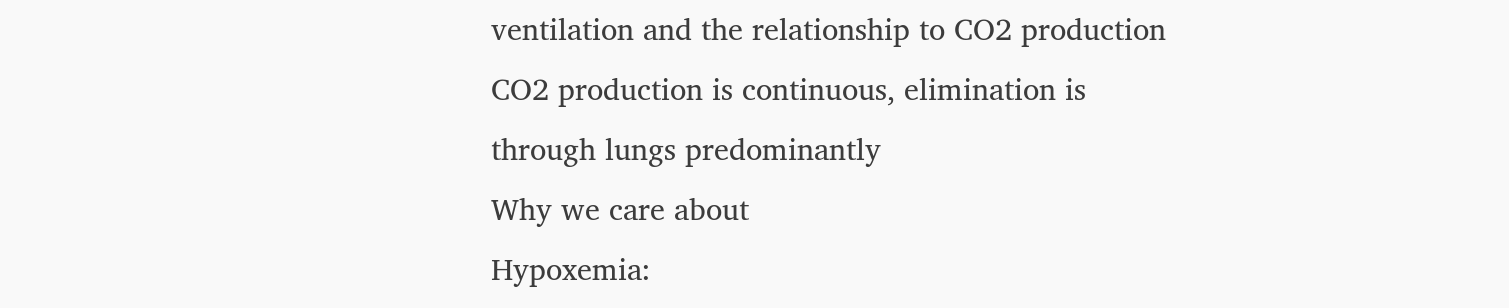ventilation and the relationship to CO2 production
CO2 production is continuous, elimination is
through lungs predominantly
Why we care about
Hypoxemia: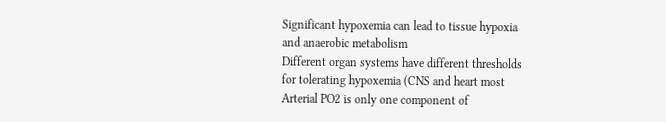Significant hypoxemia can lead to tissue hypoxia
and anaerobic metabolism
Different organ systems have different thresholds
for tolerating hypoxemia (CNS and heart most
Arterial PO2 is only one component of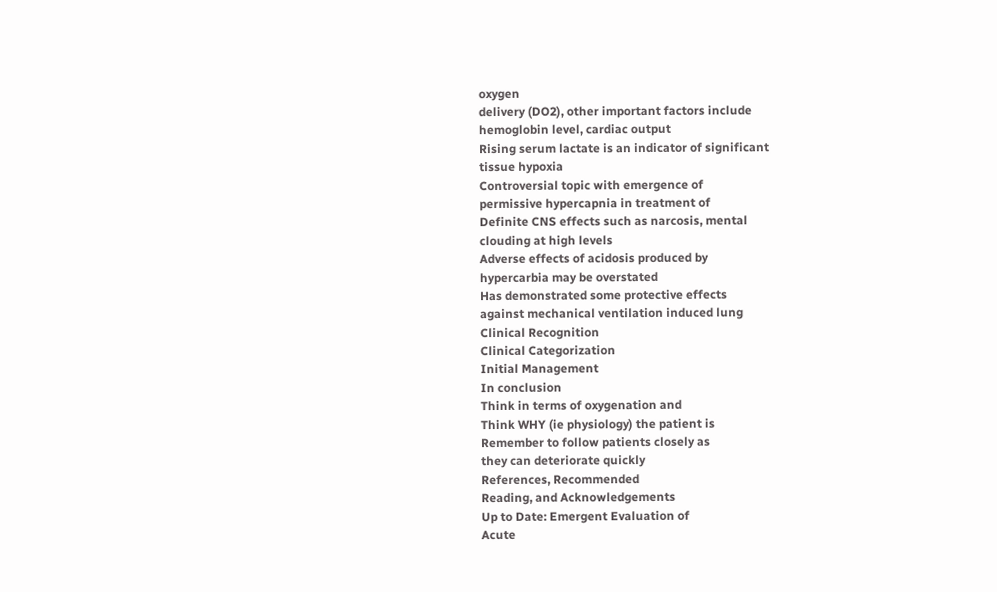oxygen
delivery (DO2), other important factors include
hemoglobin level, cardiac output
Rising serum lactate is an indicator of significant
tissue hypoxia
Controversial topic with emergence of
permissive hypercapnia in treatment of
Definite CNS effects such as narcosis, mental
clouding at high levels
Adverse effects of acidosis produced by
hypercarbia may be overstated
Has demonstrated some protective effects
against mechanical ventilation induced lung
Clinical Recognition
Clinical Categorization
Initial Management
In conclusion
Think in terms of oxygenation and
Think WHY (ie physiology) the patient is
Remember to follow patients closely as
they can deteriorate quickly
References, Recommended
Reading, and Acknowledgements
Up to Date: Emergent Evaluation of
Acute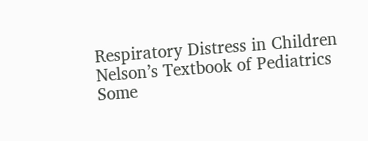Respiratory Distress in Children
Nelson’s Textbook of Pediatrics
Some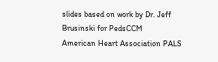slides based on work by Dr. Jeff
Brusinski for PedsCCM
American Heart Association PALS